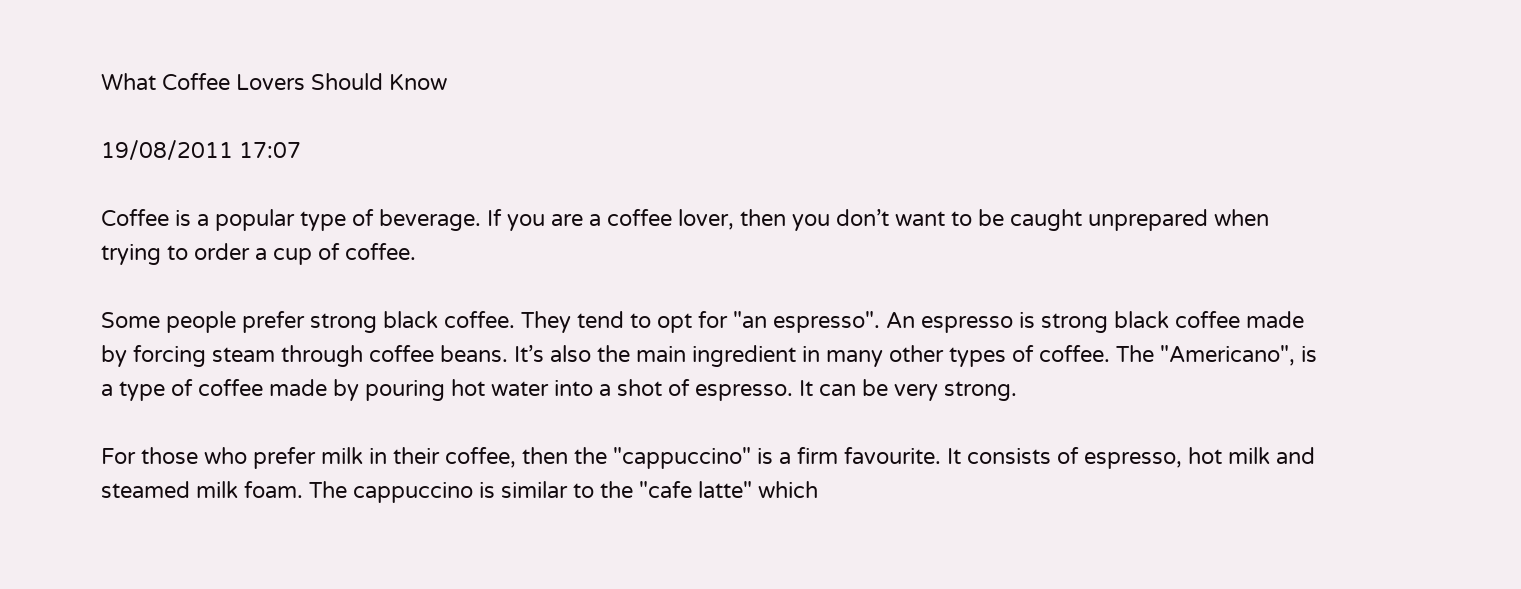What Coffee Lovers Should Know

19/08/2011 17:07

Coffee is a popular type of beverage. If you are a coffee lover, then you don’t want to be caught unprepared when trying to order a cup of coffee.

Some people prefer strong black coffee. They tend to opt for "an espresso". An espresso is strong black coffee made by forcing steam through coffee beans. It’s also the main ingredient in many other types of coffee. The "Americano", is a type of coffee made by pouring hot water into a shot of espresso. It can be very strong.

For those who prefer milk in their coffee, then the "cappuccino" is a firm favourite. It consists of espresso, hot milk and steamed milk foam. The cappuccino is similar to the "cafe latte" which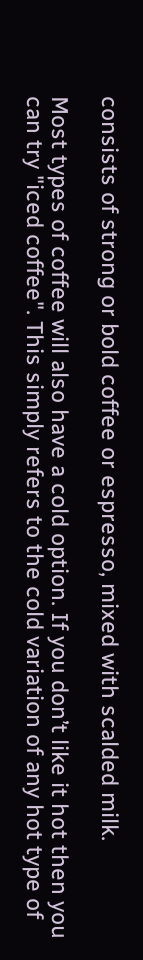consists of strong or bold coffee or espresso, mixed with scalded milk.

Most types of coffee will also have a cold option. If you don’t like it hot then you can try "iced coffee". This simply refers to the cold variation of any hot type of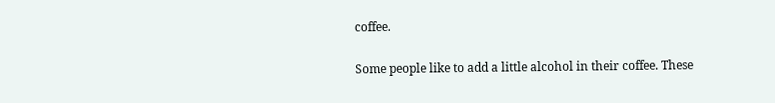coffee.

Some people like to add a little alcohol in their coffee. These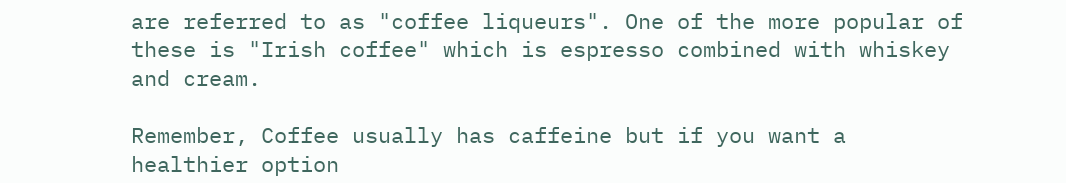are referred to as "coffee liqueurs". One of the more popular of these is "Irish coffee" which is espresso combined with whiskey and cream.

Remember, Coffee usually has caffeine but if you want a healthier option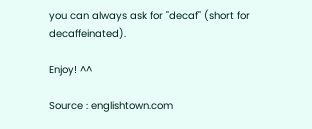you can always ask for "decaf" (short for decaffeinated).

Enjoy! ^^

Source : englishtown.com